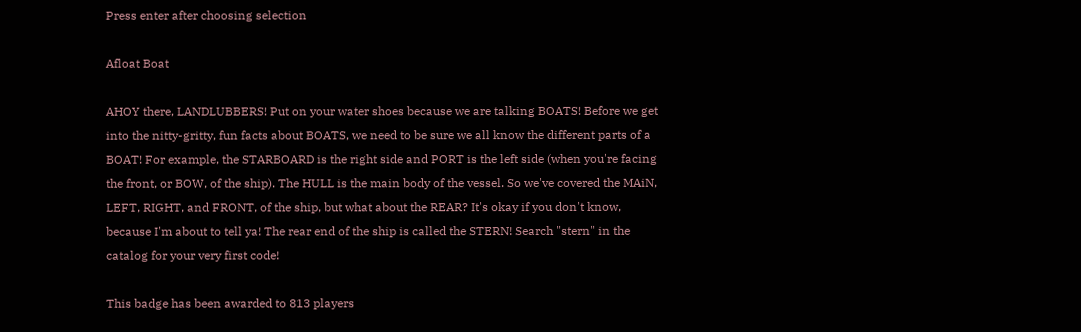Press enter after choosing selection

Afloat Boat

AHOY there, LANDLUBBERS! Put on your water shoes because we are talking BOATS! Before we get into the nitty-gritty, fun facts about BOATS, we need to be sure we all know the different parts of a BOAT! For example, the STARBOARD is the right side and PORT is the left side (when you're facing the front, or BOW, of the ship). The HULL is the main body of the vessel. So we've covered the MAiN, LEFT, RIGHT, and FRONT, of the ship, but what about the REAR? It's okay if you don't know, because I'm about to tell ya! The rear end of the ship is called the STERN! Search "stern" in the catalog for your very first code!

This badge has been awarded to 813 players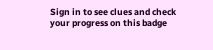Sign in to see clues and check your progress on this badge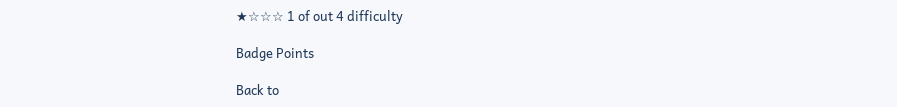★☆☆☆ 1 of out 4 difficulty

Badge Points

Back to